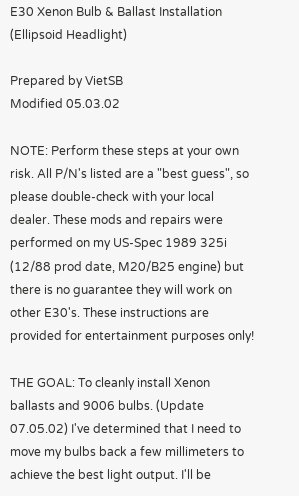E30 Xenon Bulb & Ballast Installation
(Ellipsoid Headlight)

Prepared by VietSB
Modified 05.03.02

NOTE: Perform these steps at your own risk. All P/N's listed are a "best guess", so please double-check with your local dealer. These mods and repairs were performed on my US-Spec 1989 325i (12/88 prod date, M20/B25 engine) but there is no guarantee they will work on other E30's. These instructions are provided for entertainment purposes only!

THE GOAL: To cleanly install Xenon ballasts and 9006 bulbs. (Update 07.05.02) I've determined that I need to move my bulbs back a few millimeters to achieve the best light output. I'll be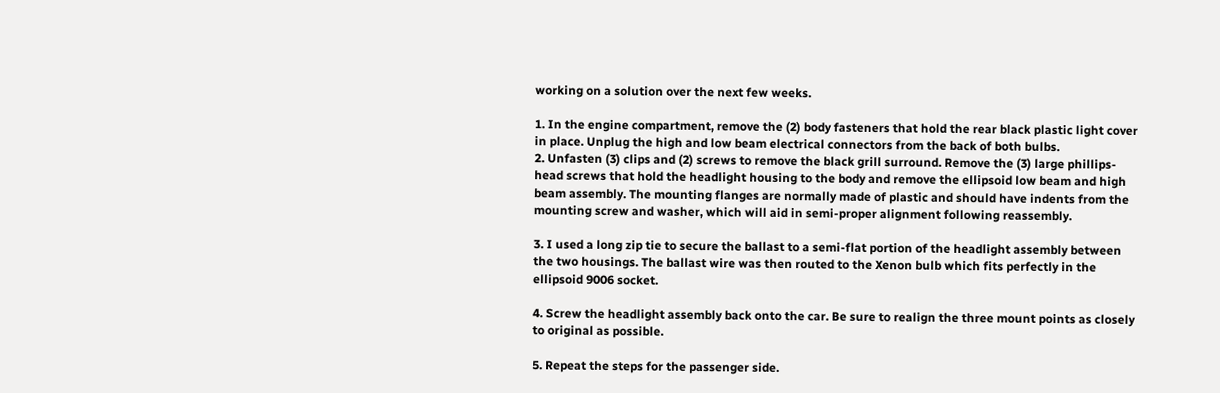working on a solution over the next few weeks.

1. In the engine compartment, remove the (2) body fasteners that hold the rear black plastic light cover in place. Unplug the high and low beam electrical connectors from the back of both bulbs.
2. Unfasten (3) clips and (2) screws to remove the black grill surround. Remove the (3) large phillips-head screws that hold the headlight housing to the body and remove the ellipsoid low beam and high beam assembly. The mounting flanges are normally made of plastic and should have indents from the mounting screw and washer, which will aid in semi-proper alignment following reassembly.

3. I used a long zip tie to secure the ballast to a semi-flat portion of the headlight assembly between the two housings. The ballast wire was then routed to the Xenon bulb which fits perfectly in the ellipsoid 9006 socket.

4. Screw the headlight assembly back onto the car. Be sure to realign the three mount points as closely to original as possible.

5. Repeat the steps for the passenger side.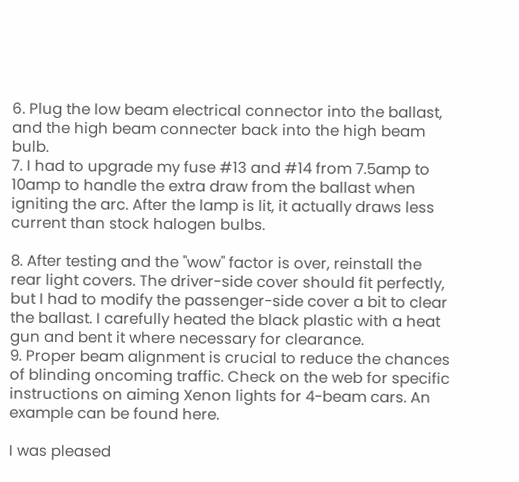6. Plug the low beam electrical connector into the ballast, and the high beam connecter back into the high beam bulb.
7. I had to upgrade my fuse #13 and #14 from 7.5amp to 10amp to handle the extra draw from the ballast when igniting the arc. After the lamp is lit, it actually draws less current than stock halogen bulbs.

8. After testing and the "wow" factor is over, reinstall the rear light covers. The driver-side cover should fit perfectly, but I had to modify the passenger-side cover a bit to clear the ballast. I carefully heated the black plastic with a heat gun and bent it where necessary for clearance.
9. Proper beam alignment is crucial to reduce the chances of blinding oncoming traffic. Check on the web for specific instructions on aiming Xenon lights for 4-beam cars. An example can be found here.

I was pleased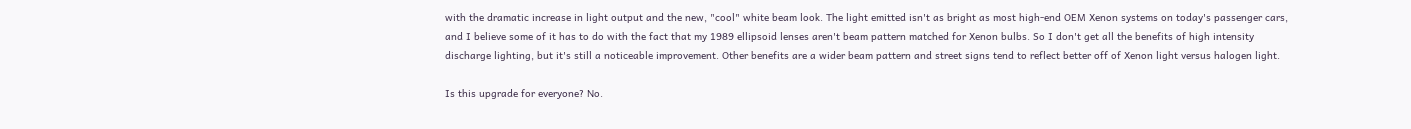with the dramatic increase in light output and the new, "cool" white beam look. The light emitted isn't as bright as most high-end OEM Xenon systems on today's passenger cars, and I believe some of it has to do with the fact that my 1989 ellipsoid lenses aren't beam pattern matched for Xenon bulbs. So I don't get all the benefits of high intensity discharge lighting, but it's still a noticeable improvement. Other benefits are a wider beam pattern and street signs tend to reflect better off of Xenon light versus halogen light.

Is this upgrade for everyone? No.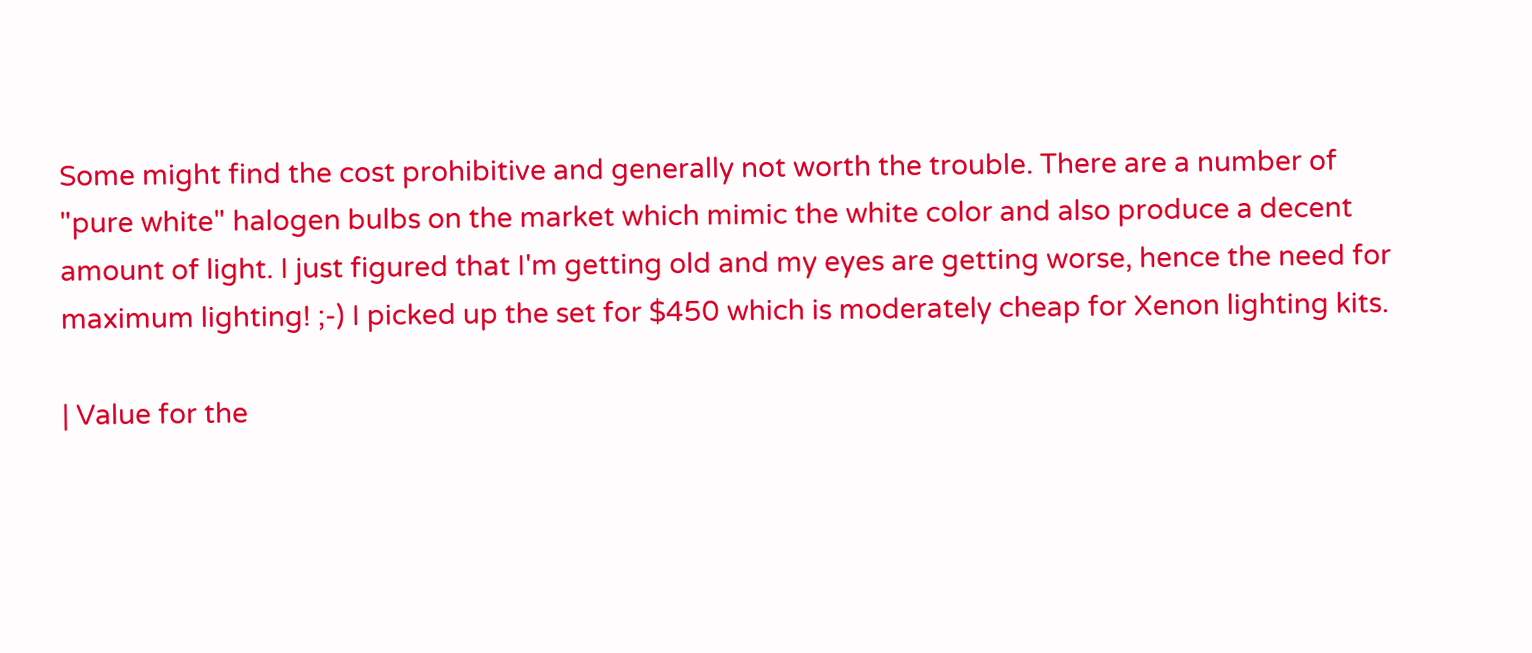Some might find the cost prohibitive and generally not worth the trouble. There are a number of "pure white" halogen bulbs on the market which mimic the white color and also produce a decent amount of light. I just figured that I'm getting old and my eyes are getting worse, hence the need for maximum lighting! ;-) I picked up the set for $450 which is moderately cheap for Xenon lighting kits.

| Value for the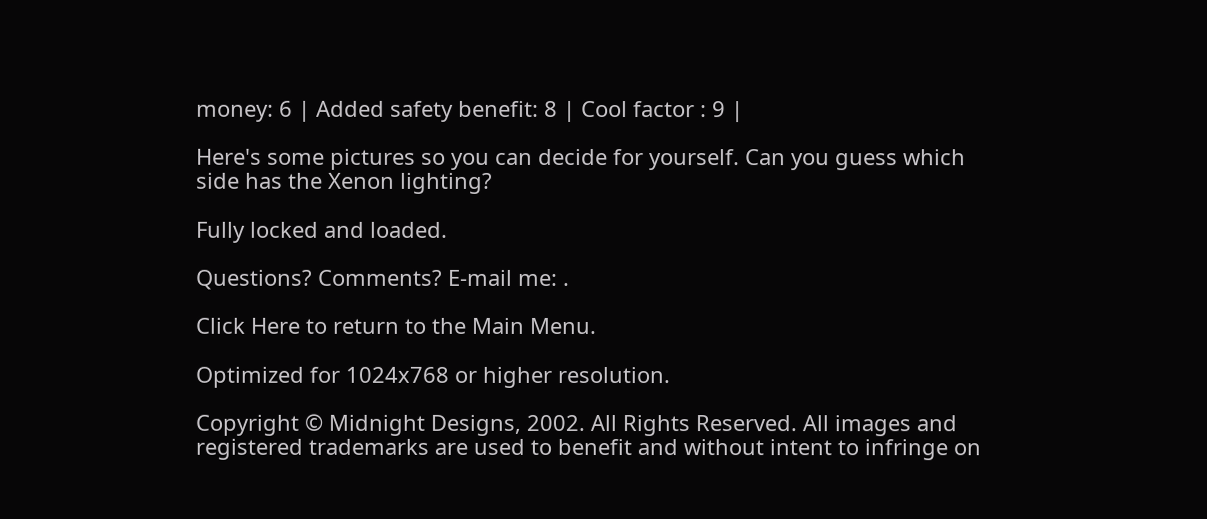money: 6 | Added safety benefit: 8 | Cool factor : 9 |

Here's some pictures so you can decide for yourself. Can you guess which side has the Xenon lighting?

Fully locked and loaded.

Questions? Comments? E-mail me: .

Click Here to return to the Main Menu.

Optimized for 1024x768 or higher resolution.

Copyright © Midnight Designs, 2002. All Rights Reserved. All images and registered trademarks are used to benefit and without intent to infringe on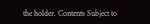the holder. Contents Subject to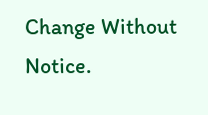Change Without Notice.